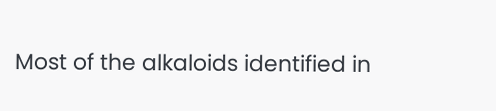Most of the alkaloids identified in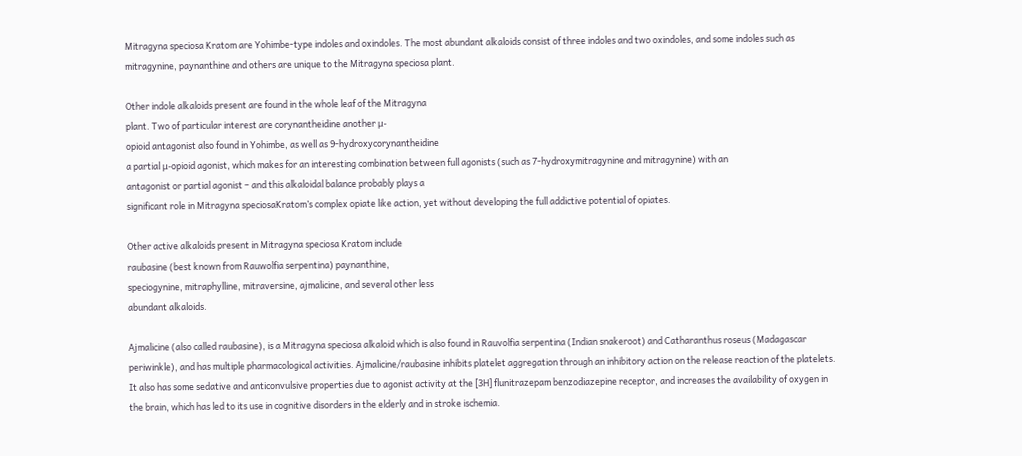Mitragyna speciosa Kratom are Yohimbe-type indoles and oxindoles. The most abundant alkaloids consist of three indoles and two oxindoles, and some indoles such as mitragynine, paynanthine and others are unique to the Mitragyna speciosa plant.

Other indole alkaloids present are found in the whole leaf of the Mitragyna
plant. Two of particular interest are corynantheidine another μ-
opioid antagonist also found in Yohimbe, as well as 9-hydroxycorynantheidine
a partial μ-opioid agonist, which makes for an interesting combination between full agonists (such as 7-hydroxymitragynine and mitragynine) with an
antagonist or partial agonist – and this alkaloidal balance probably plays a
significant role in Mitragyna speciosaKratom’s complex opiate like action, yet without developing the full addictive potential of opiates.

Other active alkaloids present in Mitragyna speciosa Kratom include
raubasine (best known from Rauwolfia serpentina) paynanthine,
speciogynine, mitraphylline, mitraversine, ajmalicine, and several other less
abundant alkaloids.

Ajmalicine (also called raubasine), is a Mitragyna speciosa alkaloid which is also found in Rauvolfia serpentina (Indian snakeroot) and Catharanthus roseus (Madagascar periwinkle), and has multiple pharmacological activities. Ajmalicine/raubasine inhibits platelet aggregation through an inhibitory action on the release reaction of the platelets. It also has some sedative and anticonvulsive properties due to agonist activity at the [3H] flunitrazepam benzodiazepine receptor, and increases the availability of oxygen in the brain, which has led to its use in cognitive disorders in the elderly and in stroke ischemia.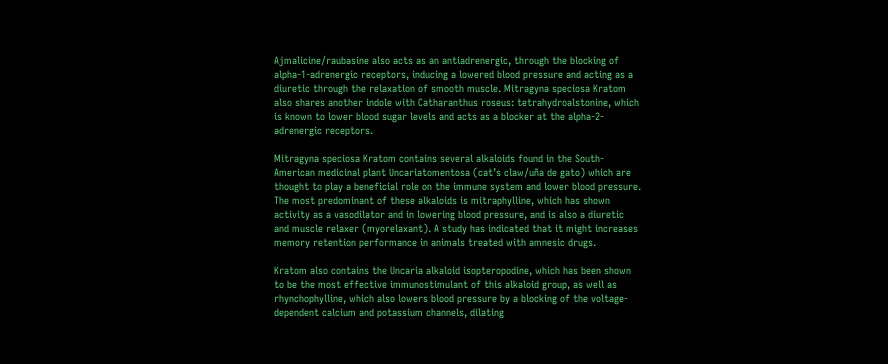Ajmalicine/raubasine also acts as an antiadrenergic, through the blocking of alpha-1-adrenergic receptors, inducing a lowered blood pressure and acting as a diuretic through the relaxation of smooth muscle. Mitragyna speciosa Kratom also shares another indole with Catharanthus roseus: tetrahydroalstonine, which is known to lower blood sugar levels and acts as a blocker at the alpha-2-adrenergic receptors.

Mitragyna speciosa Kratom contains several alkaloids found in the South-American medicinal plant Uncariatomentosa (cat’s claw/uña de gato) which are thought to play a beneficial role on the immune system and lower blood pressure. The most predominant of these alkaloids is mitraphylline, which has shown activity as a vasodilator and in lowering blood pressure, and is also a diuretic and muscle relaxer (myorelaxant). A study has indicated that it might increases memory retention performance in animals treated with amnesic drugs.

Kratom also contains the Uncaria alkaloid isopteropodine, which has been shown to be the most effective immunostimulant of this alkaloid group, as well as rhynchophylline, which also lowers blood pressure by a blocking of the voltage-dependent calcium and potassium channels, dilating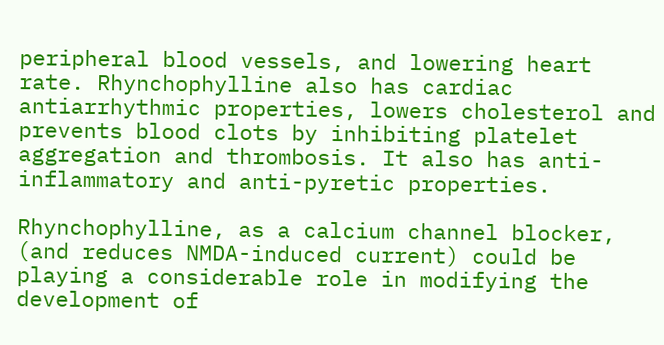peripheral blood vessels, and lowering heart rate. Rhynchophylline also has cardiac antiarrhythmic properties, lowers cholesterol and prevents blood clots by inhibiting platelet aggregation and thrombosis. It also has anti-inflammatory and anti-pyretic properties.

Rhynchophylline, as a calcium channel blocker, (and reduces NMDA-induced current) could be playing a considerable role in modifying the development of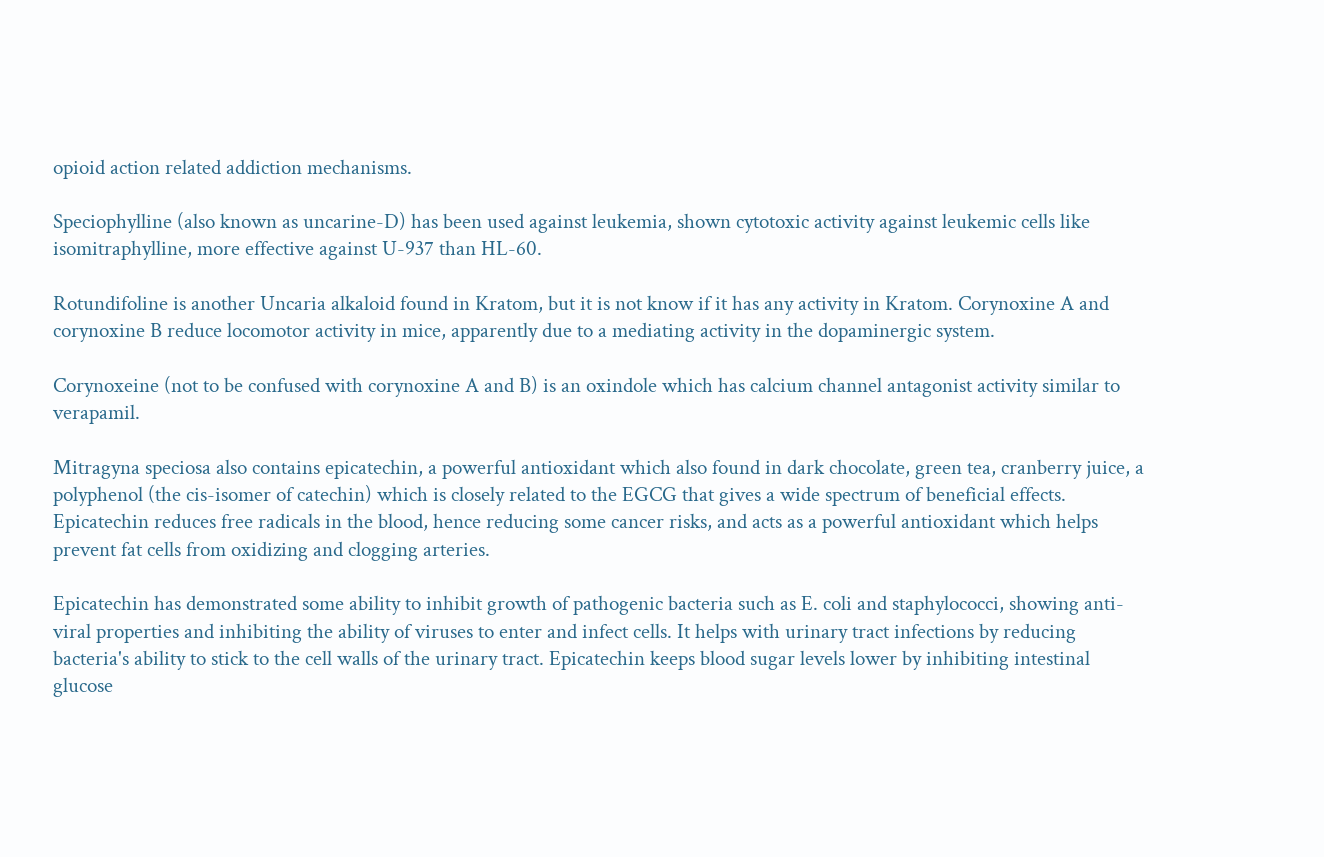opioid action related addiction mechanisms.

Speciophylline (also known as uncarine-D) has been used against leukemia, shown cytotoxic activity against leukemic cells like isomitraphylline, more effective against U-937 than HL-60.

Rotundifoline is another Uncaria alkaloid found in Kratom, but it is not know if it has any activity in Kratom. Corynoxine A and corynoxine B reduce locomotor activity in mice, apparently due to a mediating activity in the dopaminergic system.

Corynoxeine (not to be confused with corynoxine A and B) is an oxindole which has calcium channel antagonist activity similar to verapamil.

Mitragyna speciosa also contains epicatechin, a powerful antioxidant which also found in dark chocolate, green tea, cranberry juice, a polyphenol (the cis-isomer of catechin) which is closely related to the EGCG that gives a wide spectrum of beneficial effects. Epicatechin reduces free radicals in the blood, hence reducing some cancer risks, and acts as a powerful antioxidant which helps prevent fat cells from oxidizing and clogging arteries.

Epicatechin has demonstrated some ability to inhibit growth of pathogenic bacteria such as E. coli and staphylococci, showing anti-viral properties and inhibiting the ability of viruses to enter and infect cells. It helps with urinary tract infections by reducing bacteria's ability to stick to the cell walls of the urinary tract. Epicatechin keeps blood sugar levels lower by inhibiting intestinal glucose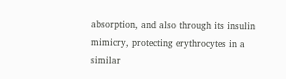absorption, and also through its insulin mimicry, protecting erythrocytes in a similar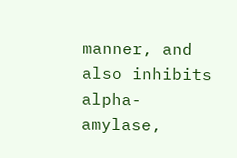manner, and also inhibits alpha-amylase,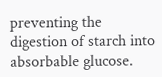preventing the digestion of starch into absorbable glucose.